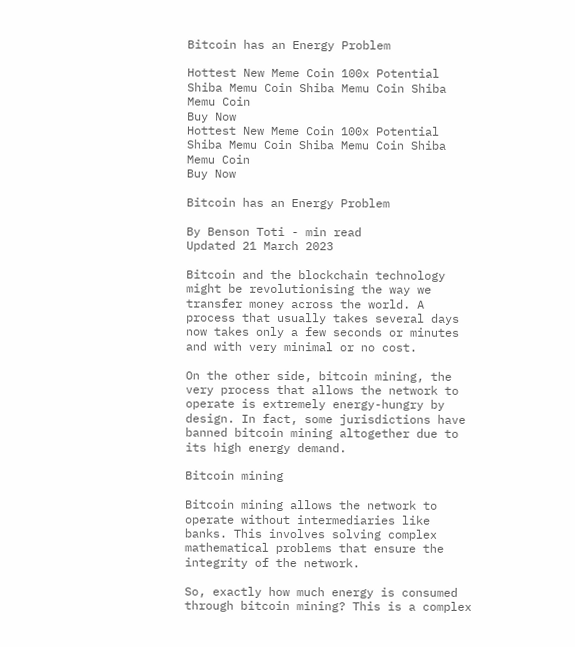Bitcoin has an Energy Problem

Hottest New Meme Coin 100x Potential
Shiba Memu Coin Shiba Memu Coin Shiba Memu Coin
Buy Now
Hottest New Meme Coin 100x Potential
Shiba Memu Coin Shiba Memu Coin Shiba Memu Coin
Buy Now

Bitcoin has an Energy Problem

By Benson Toti - min read
Updated 21 March 2023

Bitcoin and the blockchain technology might be revolutionising the way we transfer money across the world. A process that usually takes several days now takes only a few seconds or minutes and with very minimal or no cost.

On the other side, bitcoin mining, the very process that allows the network to operate is extremely energy-hungry by design. In fact, some jurisdictions have banned bitcoin mining altogether due to its high energy demand.

Bitcoin mining

Bitcoin mining allows the network to operate without intermediaries like banks. This involves solving complex mathematical problems that ensure the integrity of the network.

So, exactly how much energy is consumed through bitcoin mining? This is a complex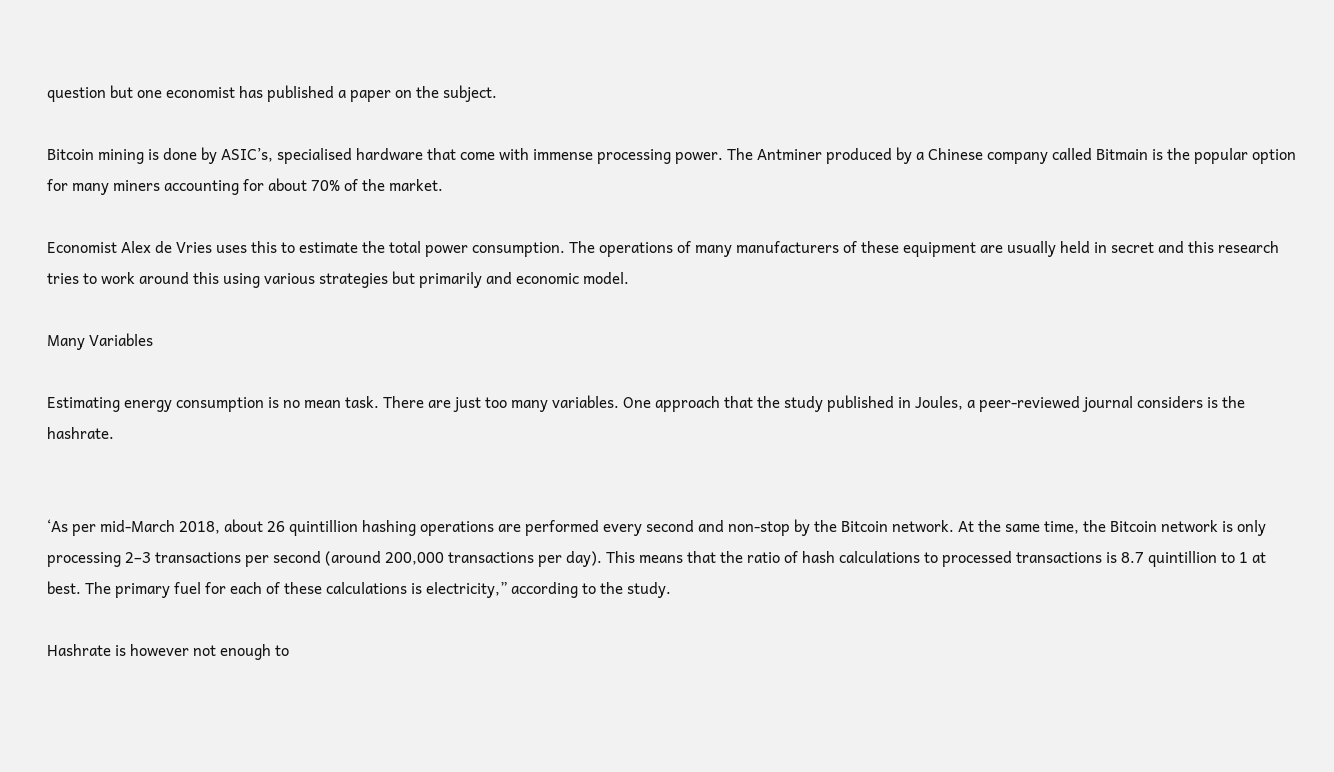question but one economist has published a paper on the subject.

Bitcoin mining is done by ASIC’s, specialised hardware that come with immense processing power. The Antminer produced by a Chinese company called Bitmain is the popular option for many miners accounting for about 70% of the market.

Economist Alex de Vries uses this to estimate the total power consumption. The operations of many manufacturers of these equipment are usually held in secret and this research tries to work around this using various strategies but primarily and economic model.

Many Variables

Estimating energy consumption is no mean task. There are just too many variables. One approach that the study published in Joules, a peer-reviewed journal considers is the hashrate.


‘As per mid-March 2018, about 26 quintillion hashing operations are performed every second and non-stop by the Bitcoin network. At the same time, the Bitcoin network is only processing 2–3 transactions per second (around 200,000 transactions per day). This means that the ratio of hash calculations to processed transactions is 8.7 quintillion to 1 at best. The primary fuel for each of these calculations is electricity,” according to the study.

Hashrate is however not enough to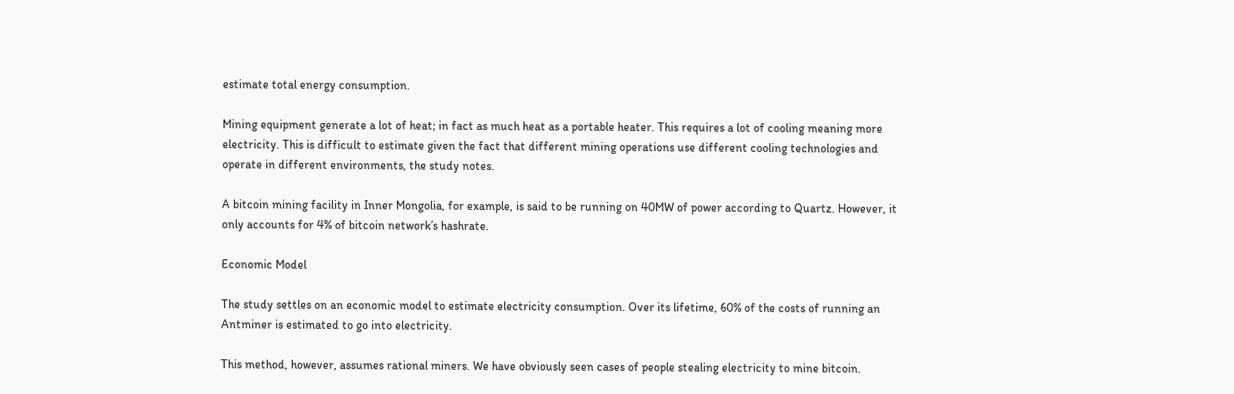estimate total energy consumption.

Mining equipment generate a lot of heat; in fact as much heat as a portable heater. This requires a lot of cooling meaning more electricity. This is difficult to estimate given the fact that different mining operations use different cooling technologies and operate in different environments, the study notes.

A bitcoin mining facility in Inner Mongolia, for example, is said to be running on 40MW of power according to Quartz. However, it only accounts for 4% of bitcoin network’s hashrate.

Economic Model

The study settles on an economic model to estimate electricity consumption. Over its lifetime, 60% of the costs of running an Antminer is estimated to go into electricity.

This method, however, assumes rational miners. We have obviously seen cases of people stealing electricity to mine bitcoin.